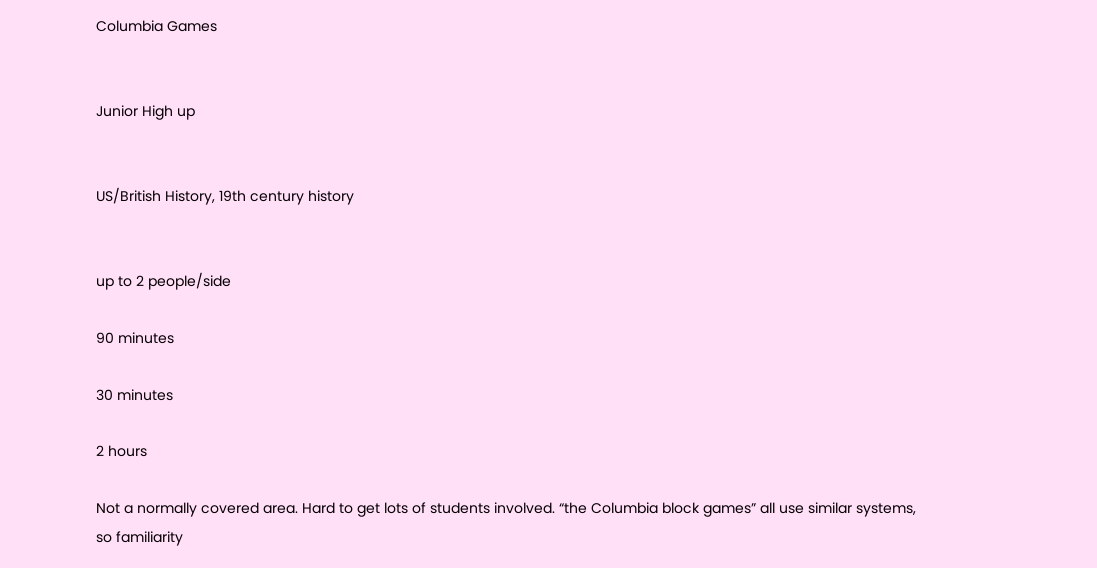Columbia Games


Junior High up


US/British History, 19th century history


up to 2 people/side

90 minutes

30 minutes

2 hours

Not a normally covered area. Hard to get lots of students involved. “the Columbia block games” all use similar systems, so familiarity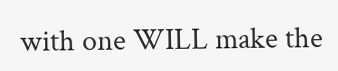with one WILL make the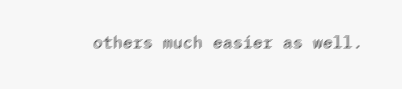others much easier as well.